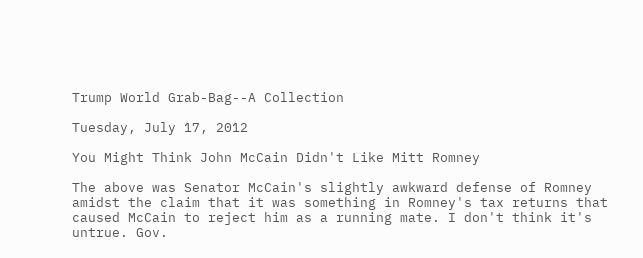Trump World Grab-Bag--A Collection

Tuesday, July 17, 2012

You Might Think John McCain Didn't Like Mitt Romney

The above was Senator McCain's slightly awkward defense of Romney amidst the claim that it was something in Romney's tax returns that caused McCain to reject him as a running mate. I don't think it's untrue. Gov.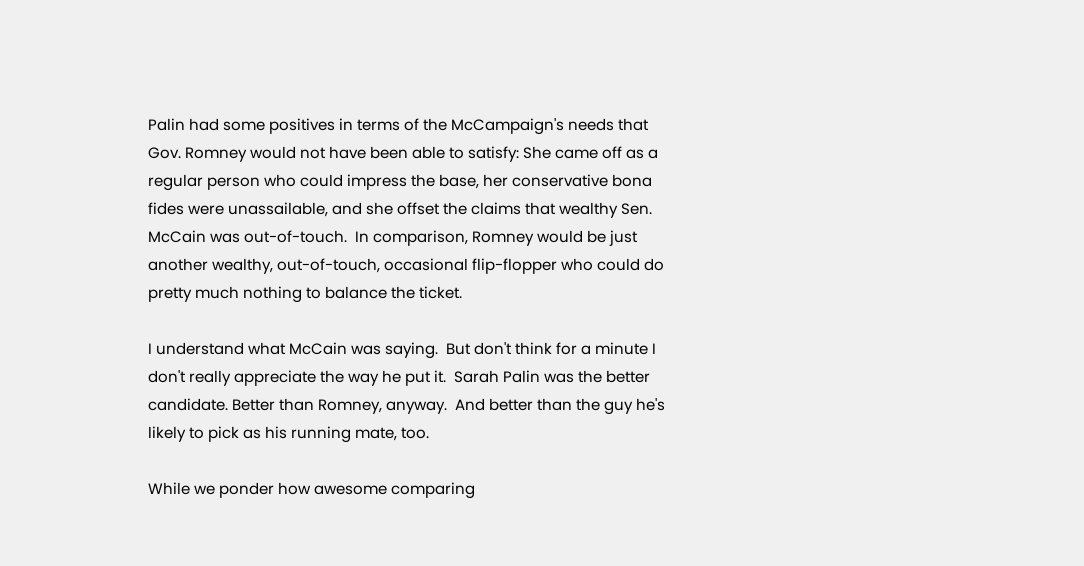Palin had some positives in terms of the McCampaign's needs that Gov. Romney would not have been able to satisfy: She came off as a regular person who could impress the base, her conservative bona fides were unassailable, and she offset the claims that wealthy Sen. McCain was out-of-touch.  In comparison, Romney would be just another wealthy, out-of-touch, occasional flip-flopper who could do pretty much nothing to balance the ticket.

I understand what McCain was saying.  But don't think for a minute I don't really appreciate the way he put it.  Sarah Palin was the better candidate. Better than Romney, anyway.  And better than the guy he's likely to pick as his running mate, too.

While we ponder how awesome comparing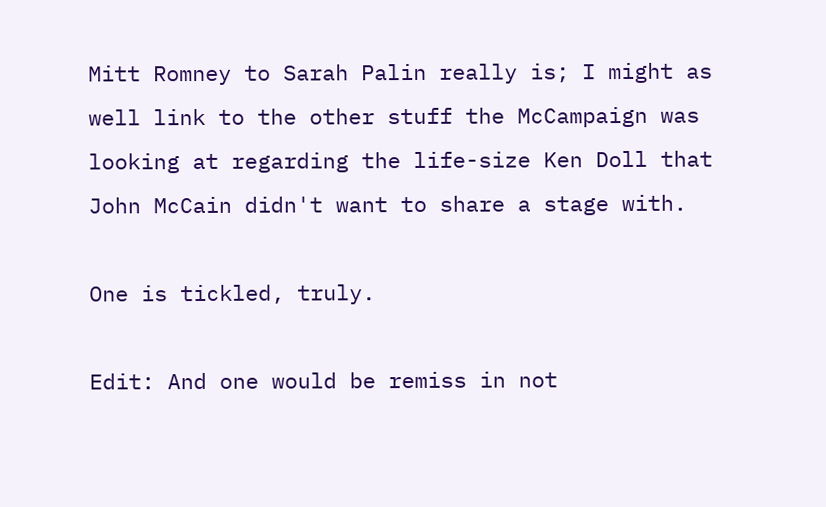Mitt Romney to Sarah Palin really is; I might as well link to the other stuff the McCampaign was looking at regarding the life-size Ken Doll that John McCain didn't want to share a stage with.

One is tickled, truly.

Edit: And one would be remiss in not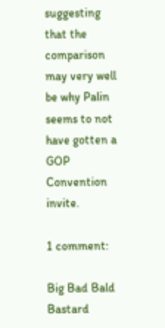suggesting that the comparison may very well be why Palin seems to not have gotten a GOP Convention invite.

1 comment:

Big Bad Bald Bastard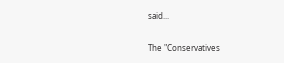said...

The "Conservatives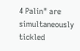4 Palin" are simultaneously tickled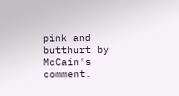pink and butthurt by McCain's comment.